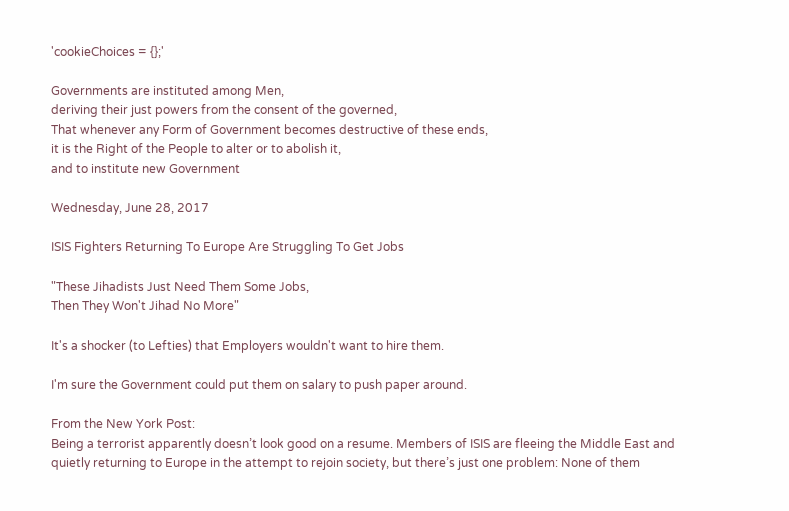'cookieChoices = {};'

Governments are instituted among Men,
deriving their just powers from the consent of the governed,
That whenever any Form of Government becomes destructive of these ends,
it is the Right of the People to alter or to abolish it,
and to institute new Government

Wednesday, June 28, 2017

ISIS Fighters Returning To Europe Are Struggling To Get Jobs

"These Jihadists Just Need Them Some Jobs,
Then They Won't Jihad No More"

It's a shocker (to Lefties) that Employers wouldn't want to hire them.

I'm sure the Government could put them on salary to push paper around.

From the New York Post:
Being a terrorist apparently doesn’t look good on a resume. Members of ISIS are fleeing the Middle East and quietly returning to Europe in the attempt to rejoin society, but there’s just one problem: None of them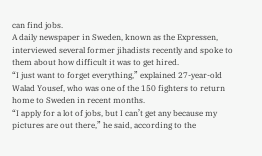can find jobs.
A daily newspaper in Sweden, known as the Expressen, interviewed several former jihadists recently and spoke to them about how difficult it was to get hired.
“I just want to forget everything,” explained 27-year-old Walad Yousef, who was one of the 150 fighters to return home to Sweden in recent months.
“I apply for a lot of jobs, but I can’t get any because my pictures are out there,” he said, according to the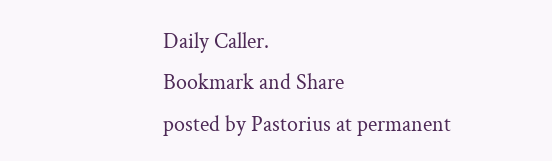Daily Caller.
Bookmark and Share
posted by Pastorius at permanent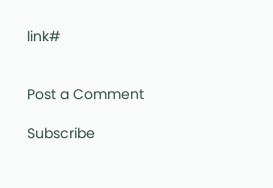link#


Post a Comment

Subscribe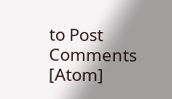to Post Comments [Atom]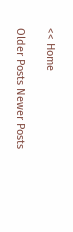<< Home

Older Posts Newer Posts